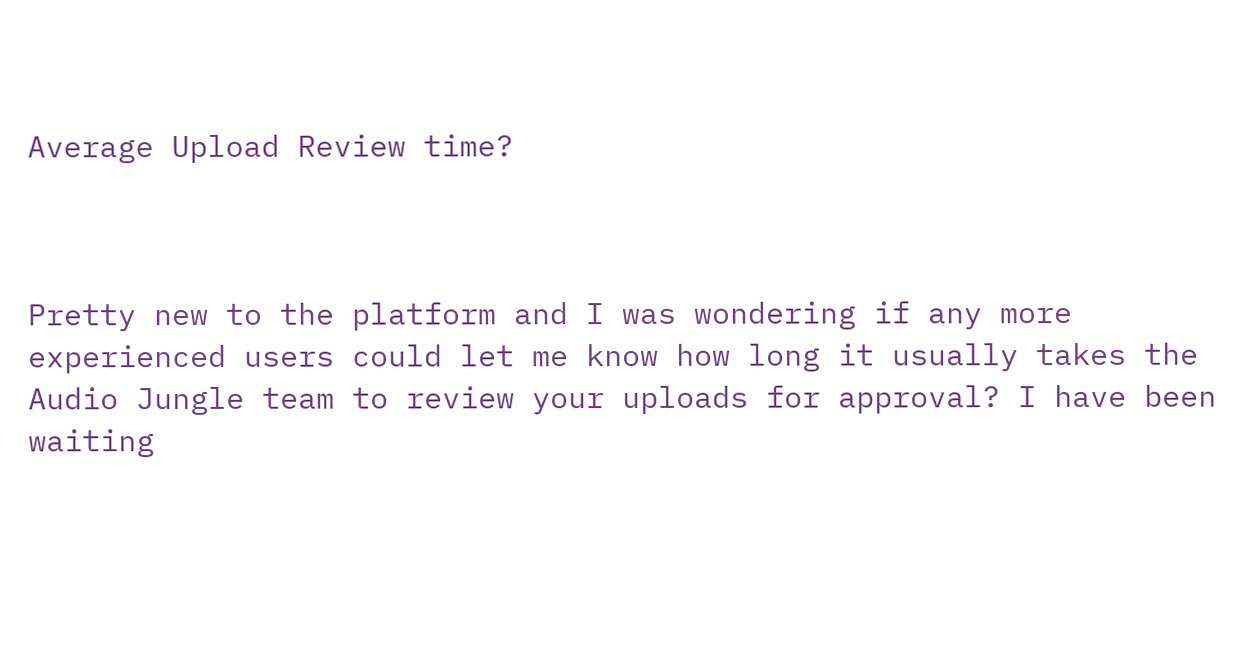Average Upload Review time?



Pretty new to the platform and I was wondering if any more experienced users could let me know how long it usually takes the Audio Jungle team to review your uploads for approval? I have been waiting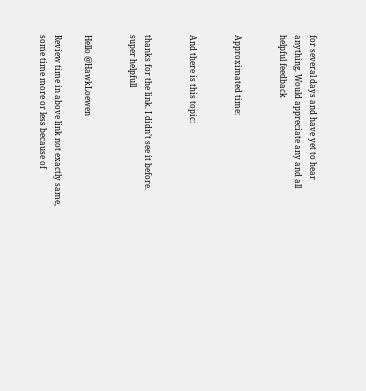for several days and have yet to hear anything. Would appreciate any and all helpful feedback


Approximated time:


And there is this topic:


thanks for the link. I didn’t see it before. super helpfull


Hello @HawkLoewen

Review time in above link not exactly same, some time more or less because of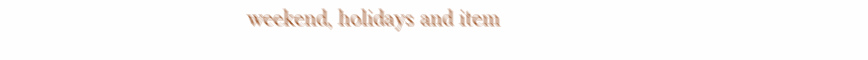weekend, holidays and item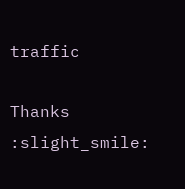traffic

Thanks :slight_smile: